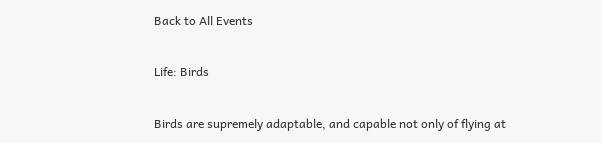Back to All Events

Life: Birds

Birds are supremely adaptable, and capable not only of flying at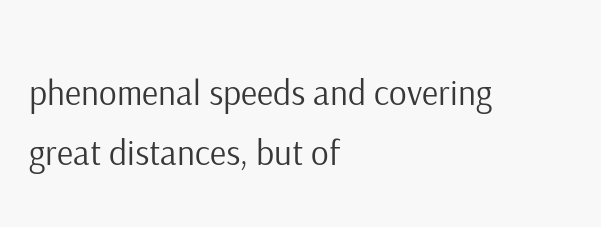phenomenal speeds and covering great distances, but of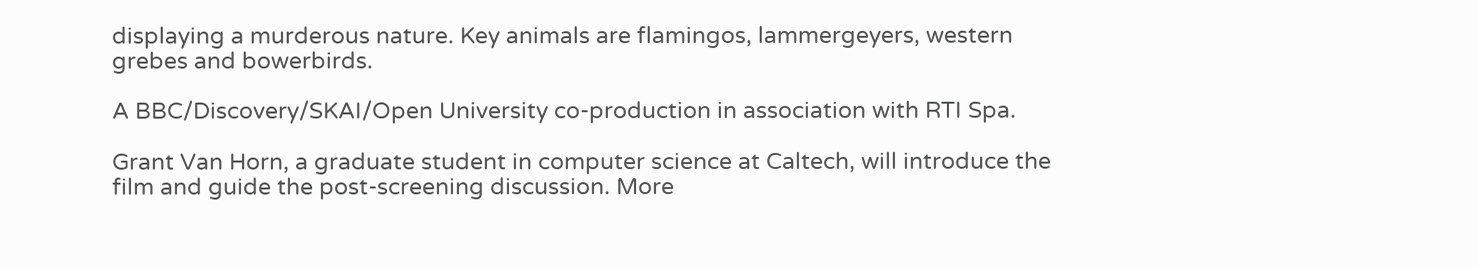displaying a murderous nature. Key animals are flamingos, lammergeyers, western grebes and bowerbirds.

A BBC/Discovery/SKAI/Open University co-production in association with RTI Spa.

Grant Van Horn, a graduate student in computer science at Caltech, will introduce the film and guide the post-screening discussion. More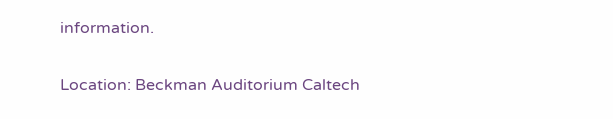information.

Location: Beckman Auditorium Caltech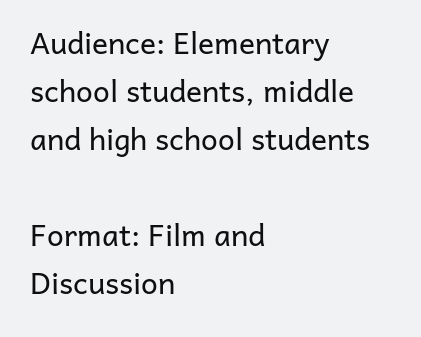Audience: Elementary school students, middle and high school students

Format: Film and Discussion